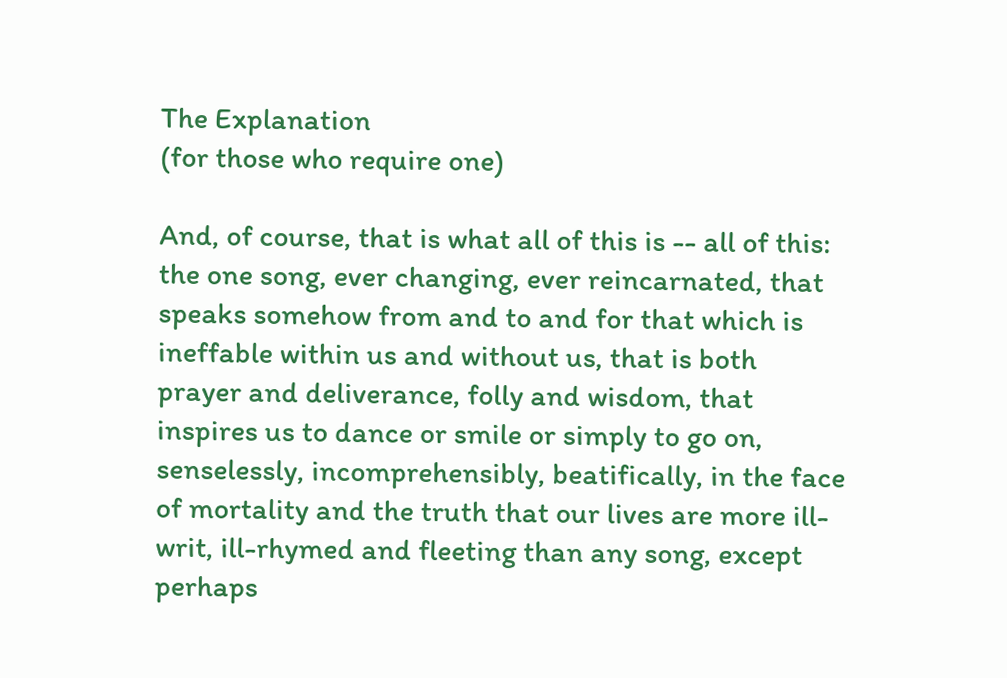The Explanation
(for those who require one)

And, of course, that is what all of this is -- all of this: the one song, ever changing, ever reincarnated, that speaks somehow from and to and for that which is ineffable within us and without us, that is both prayer and deliverance, folly and wisdom, that inspires us to dance or smile or simply to go on, senselessly, incomprehensibly, beatifically, in the face of mortality and the truth that our lives are more ill-writ, ill-rhymed and fleeting than any song, except perhaps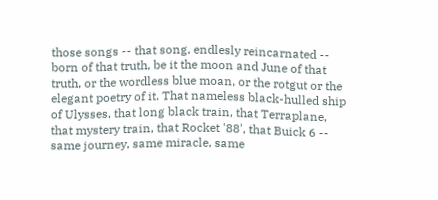those songs -- that song, endlesly reincarnated -- born of that truth, be it the moon and June of that truth, or the wordless blue moan, or the rotgut or the elegant poetry of it. That nameless black-hulled ship of Ulysses, that long black train, that Terraplane, that mystery train, that Rocket '88', that Buick 6 -- same journey, same miracle, same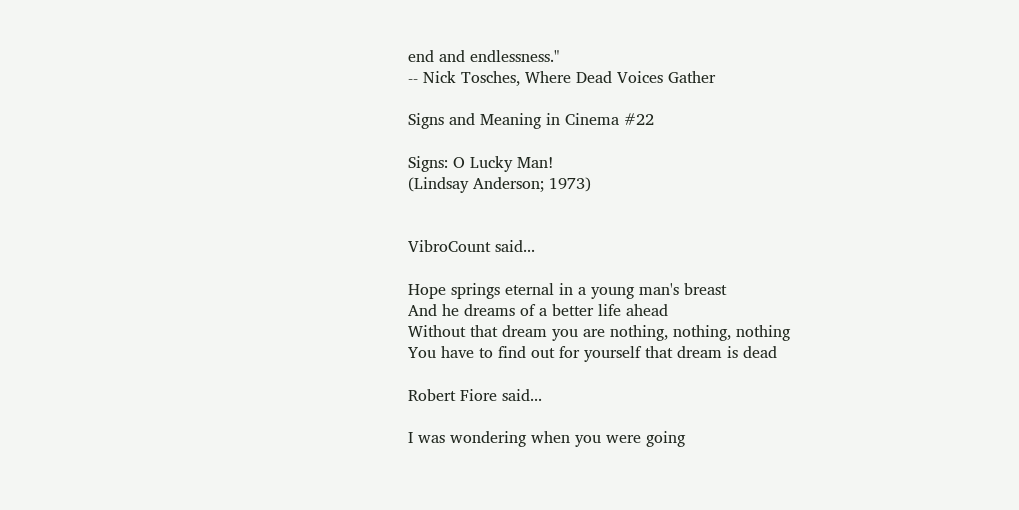end and endlessness."
-- Nick Tosches, Where Dead Voices Gather

Signs and Meaning in Cinema #22

Signs: O Lucky Man!
(Lindsay Anderson; 1973)


VibroCount said...

Hope springs eternal in a young man's breast
And he dreams of a better life ahead
Without that dream you are nothing, nothing, nothing
You have to find out for yourself that dream is dead

Robert Fiore said...

I was wondering when you were going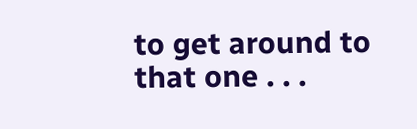to get around to that one . . .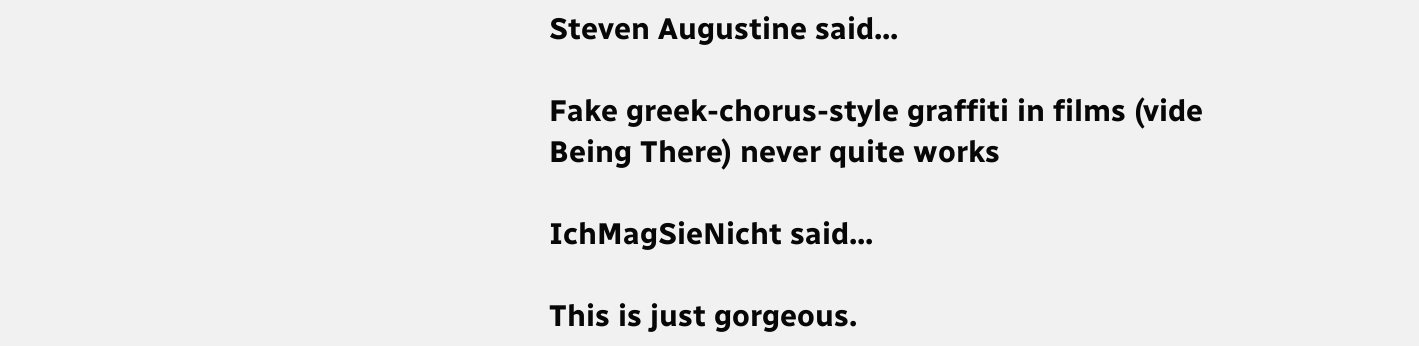Steven Augustine said...

Fake greek-chorus-style graffiti in films (vide Being There) never quite works

IchMagSieNicht said...

This is just gorgeous.